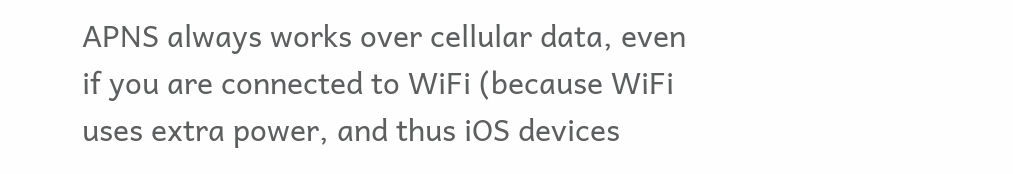APNS always works over cellular data, even if you are connected to WiFi (because WiFi uses extra power, and thus iOS devices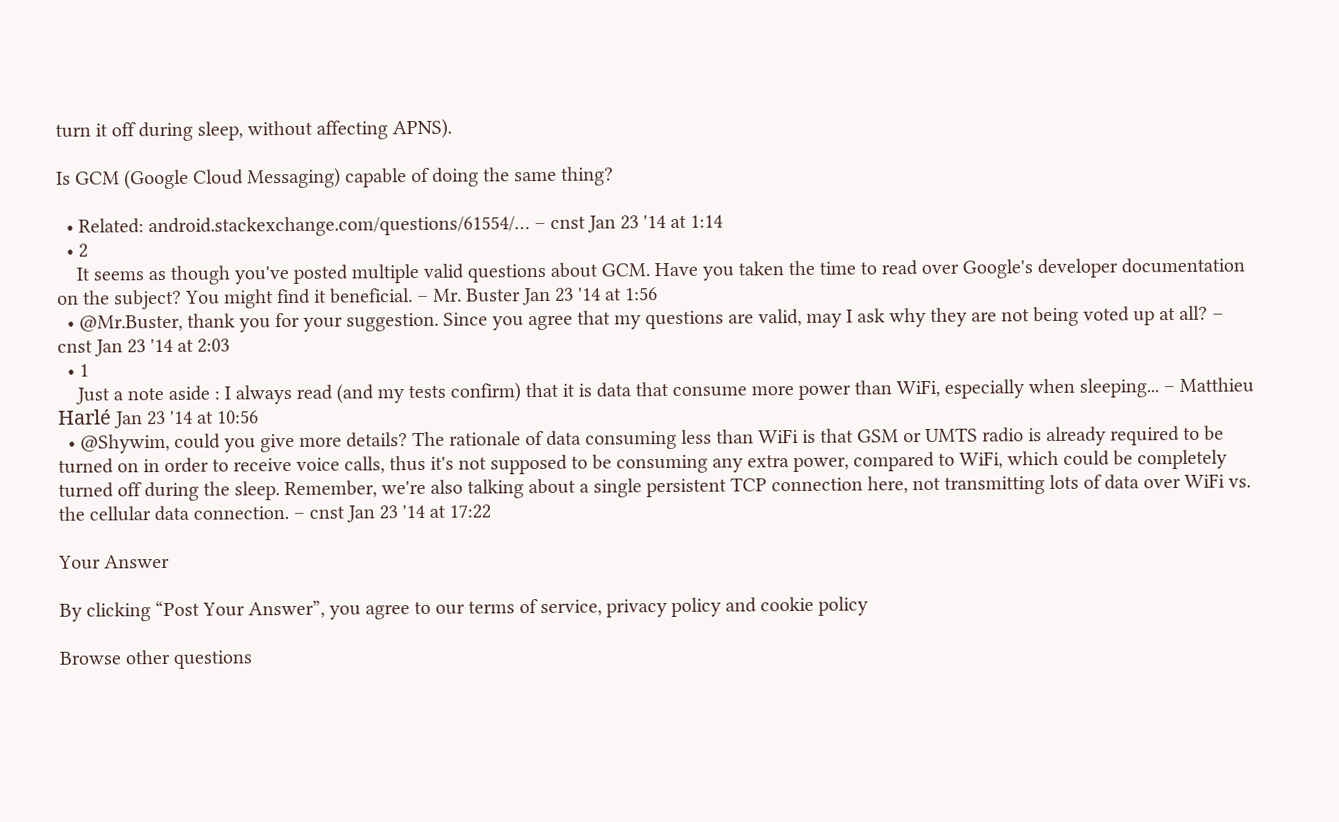turn it off during sleep, without affecting APNS).

Is GCM (Google Cloud Messaging) capable of doing the same thing?

  • Related: android.stackexchange.com/questions/61554/… – cnst Jan 23 '14 at 1:14
  • 2
    It seems as though you've posted multiple valid questions about GCM. Have you taken the time to read over Google's developer documentation on the subject? You might find it beneficial. – Mr. Buster Jan 23 '14 at 1:56
  • @Mr.Buster, thank you for your suggestion. Since you agree that my questions are valid, may I ask why they are not being voted up at all? – cnst Jan 23 '14 at 2:03
  • 1
    Just a note aside : I always read (and my tests confirm) that it is data that consume more power than WiFi, especially when sleeping... – Matthieu Harlé Jan 23 '14 at 10:56
  • @Shywim, could you give more details? The rationale of data consuming less than WiFi is that GSM or UMTS radio is already required to be turned on in order to receive voice calls, thus it's not supposed to be consuming any extra power, compared to WiFi, which could be completely turned off during the sleep. Remember, we're also talking about a single persistent TCP connection here, not transmitting lots of data over WiFi vs. the cellular data connection. – cnst Jan 23 '14 at 17:22

Your Answer

By clicking “Post Your Answer”, you agree to our terms of service, privacy policy and cookie policy

Browse other questions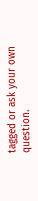tagged or ask your own question.